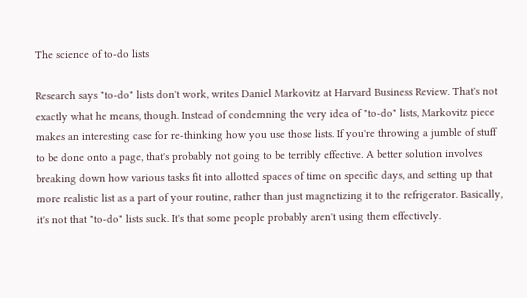The science of to-do lists

Research says "to-do" lists don't work, writes Daniel Markovitz at Harvard Business Review. That's not exactly what he means, though. Instead of condemning the very idea of "to-do" lists, Markovitz piece makes an interesting case for re-thinking how you use those lists. If you're throwing a jumble of stuff to be done onto a page, that's probably not going to be terribly effective. A better solution involves breaking down how various tasks fit into allotted spaces of time on specific days, and setting up that more realistic list as a part of your routine, rather than just magnetizing it to the refrigerator. Basically, it's not that "to-do" lists suck. It's that some people probably aren't using them effectively.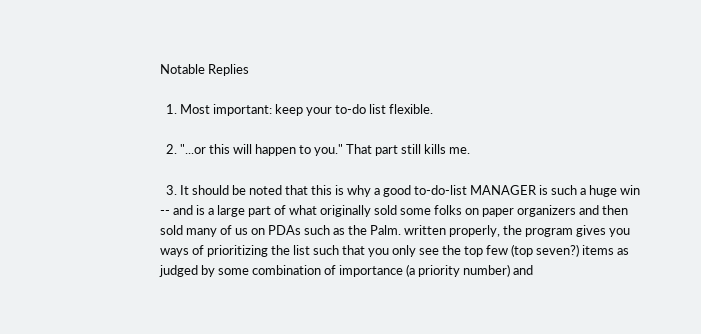Notable Replies

  1. Most important: keep your to-do list flexible.

  2. "...or this will happen to you." That part still kills me.

  3. It should be noted that this is why a good to-do-list MANAGER is such a huge win -- and is a large part of what originally sold some folks on paper organizers and then sold many of us on PDAs such as the Palm. written properly, the program gives you ways of prioritizing the list such that you only see the top few (top seven?) items as judged by some combination of importance (a priority number) and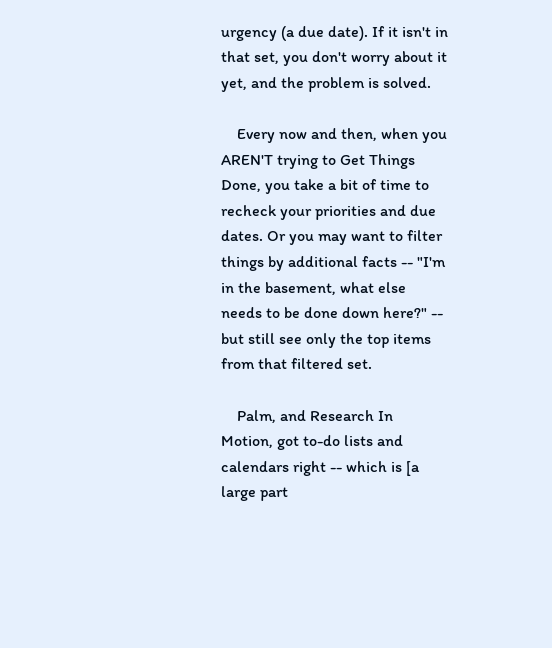urgency (a due date). If it isn't in that set, you don't worry about it yet, and the problem is solved.

    Every now and then, when you AREN'T trying to Get Things Done, you take a bit of time to recheck your priorities and due dates. Or you may want to filter things by additional facts -- "I'm in the basement, what else needs to be done down here?" -- but still see only the top items from that filtered set.

    Palm, and Research In Motion, got to-do lists and calendars right -- which is [a large part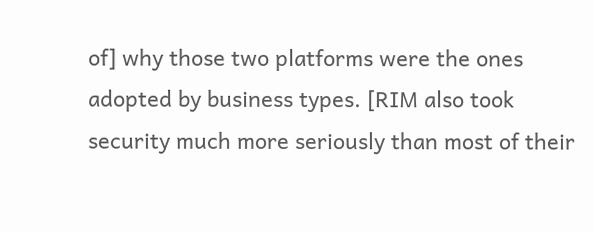of] why those two platforms were the ones adopted by business types. [RIM also took security much more seriously than most of their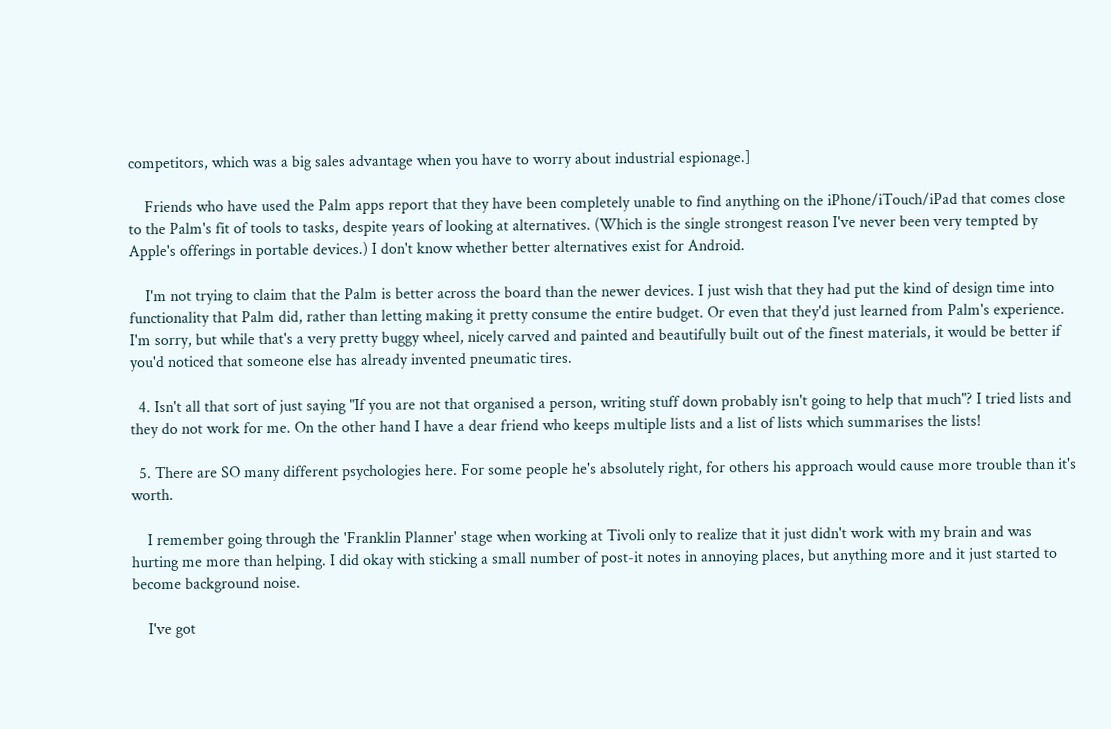competitors, which was a big sales advantage when you have to worry about industrial espionage.]

    Friends who have used the Palm apps report that they have been completely unable to find anything on the iPhone/iTouch/iPad that comes close to the Palm's fit of tools to tasks, despite years of looking at alternatives. (Which is the single strongest reason I've never been very tempted by Apple's offerings in portable devices.) I don't know whether better alternatives exist for Android.

    I'm not trying to claim that the Palm is better across the board than the newer devices. I just wish that they had put the kind of design time into functionality that Palm did, rather than letting making it pretty consume the entire budget. Or even that they'd just learned from Palm's experience. I'm sorry, but while that's a very pretty buggy wheel, nicely carved and painted and beautifully built out of the finest materials, it would be better if you'd noticed that someone else has already invented pneumatic tires.

  4. Isn't all that sort of just saying "If you are not that organised a person, writing stuff down probably isn't going to help that much"? I tried lists and they do not work for me. On the other hand I have a dear friend who keeps multiple lists and a list of lists which summarises the lists!

  5. There are SO many different psychologies here. For some people he's absolutely right, for others his approach would cause more trouble than it's worth.

    I remember going through the 'Franklin Planner' stage when working at Tivoli only to realize that it just didn't work with my brain and was hurting me more than helping. I did okay with sticking a small number of post-it notes in annoying places, but anything more and it just started to become background noise.

    I've got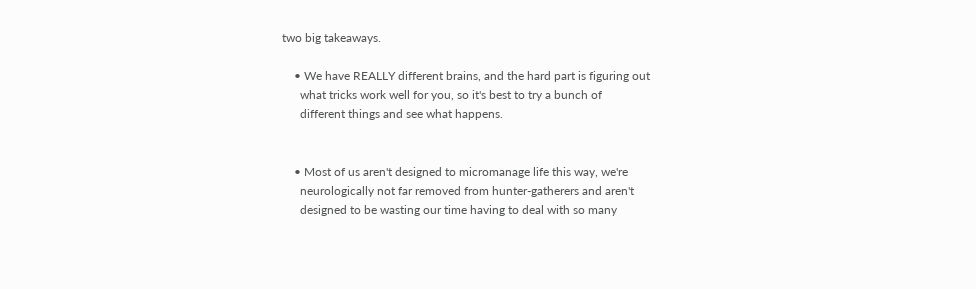two big takeaways.

    • We have REALLY different brains, and the hard part is figuring out
      what tricks work well for you, so it's best to try a bunch of
      different things and see what happens.


    • Most of us aren't designed to micromanage life this way, we're
      neurologically not far removed from hunter-gatherers and aren't
      designed to be wasting our time having to deal with so many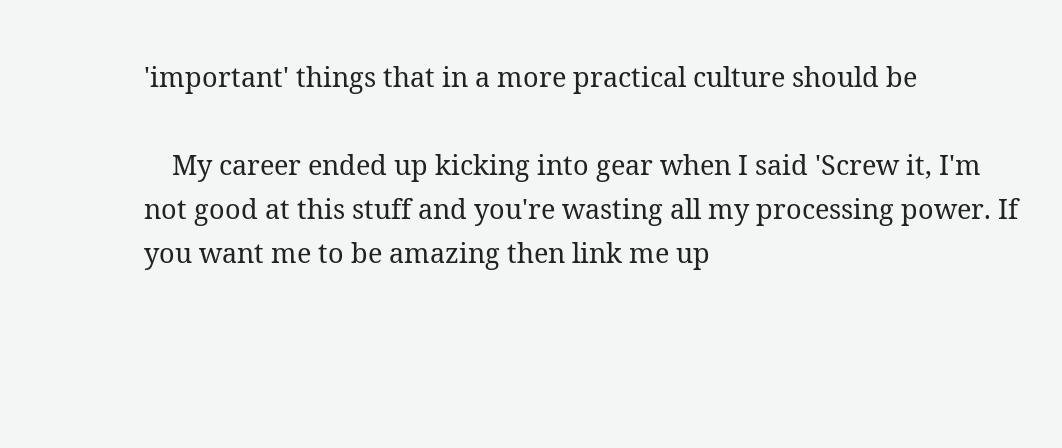'important' things that in a more practical culture should be

    My career ended up kicking into gear when I said 'Screw it, I'm not good at this stuff and you're wasting all my processing power. If you want me to be amazing then link me up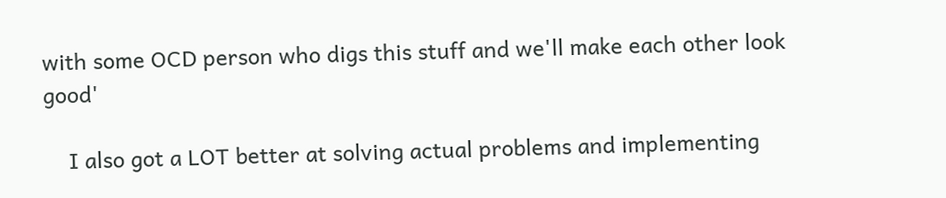with some OCD person who digs this stuff and we'll make each other look good'

    I also got a LOT better at solving actual problems and implementing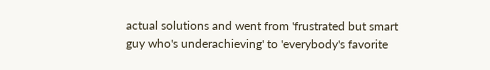actual solutions and went from 'frustrated but smart guy who's underachieving' to 'everybody's favorite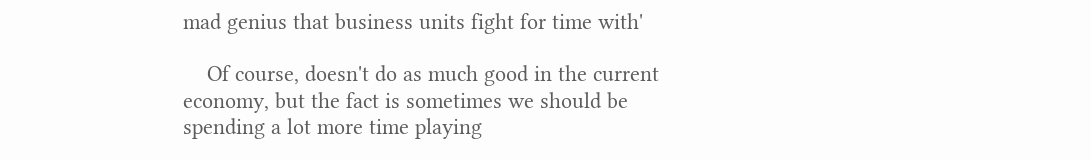mad genius that business units fight for time with'

    Of course, doesn't do as much good in the current economy, but the fact is sometimes we should be spending a lot more time playing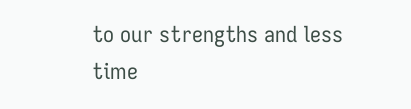to our strengths and less time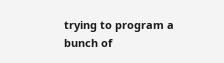trying to program a bunch of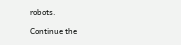robots.

Continue the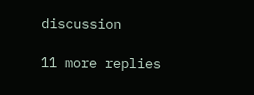discussion

11 more replies